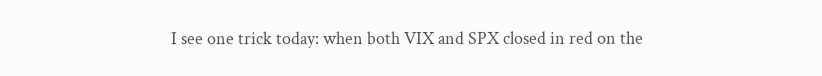I see one trick today: when both VIX and SPX closed in red on the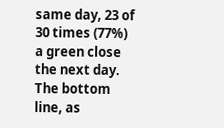same day, 23 of 30 times (77%) a green close the next day. The bottom line, as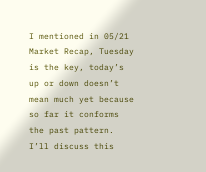I mentioned in 05/21 Market Recap, Tuesday is the key, today’s up or down doesn’t mean much yet because so far it conforms the past pattern. I’ll discuss this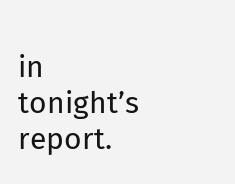in tonight’s report.